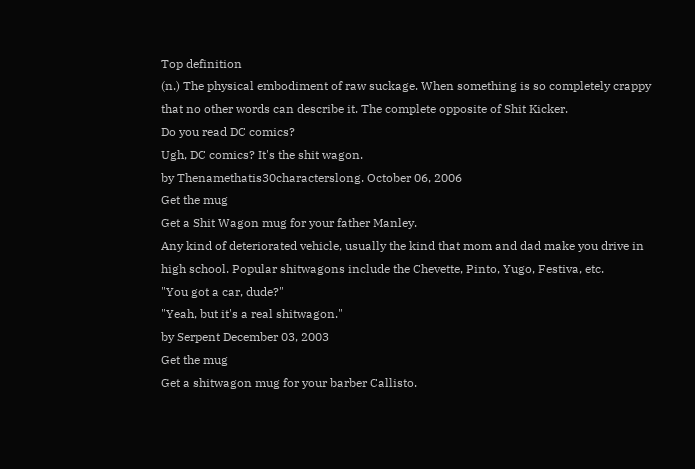Top definition
(n.) The physical embodiment of raw suckage. When something is so completely crappy that no other words can describe it. The complete opposite of Shit Kicker.
Do you read DC comics?
Ugh, DC comics? It's the shit wagon.
by Thenamethatis30characterslong. October 06, 2006
Get the mug
Get a Shit Wagon mug for your father Manley.
Any kind of deteriorated vehicle, usually the kind that mom and dad make you drive in high school. Popular shitwagons include the Chevette, Pinto, Yugo, Festiva, etc.
"You got a car, dude?"
"Yeah, but it's a real shitwagon."
by Serpent December 03, 2003
Get the mug
Get a shitwagon mug for your barber Callisto.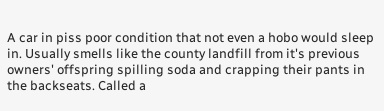A car in piss poor condition that not even a hobo would sleep in. Usually smells like the county landfill from it's previous owners' offspring spilling soda and crapping their pants in the backseats. Called a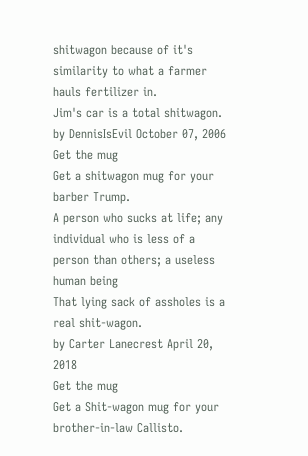shitwagon because of it's similarity to what a farmer hauls fertilizer in.
Jim's car is a total shitwagon.
by DennisIsEvil October 07, 2006
Get the mug
Get a shitwagon mug for your barber Trump.
A person who sucks at life; any individual who is less of a person than others; a useless human being
That lying sack of assholes is a real shit-wagon.
by Carter Lanecrest April 20, 2018
Get the mug
Get a Shit-wagon mug for your brother-in-law Callisto.